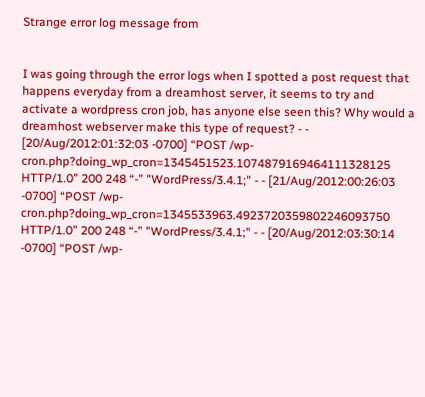Strange error log message from


I was going through the error logs when I spotted a post request that happens everyday from a dreamhost server, it seems to try and activate a wordpress cron job, has anyone else seen this? Why would a dreamhost webserver make this type of request? - - [20/Aug/2012:01:32:03 -0700] “POST /wp-cron.php?doing_wp_cron=1345451523.1074879169464111328125 HTTP/1.0” 200 248 “-” "WordPress/3.4.1;" - - [21/Aug/2012:00:26:03 -0700] “POST /wp-cron.php?doing_wp_cron=1345533963.4923720359802246093750 HTTP/1.0” 200 248 “-” "WordPress/3.4.1;" - - [20/Aug/2012:03:30:14 -0700] “POST /wp-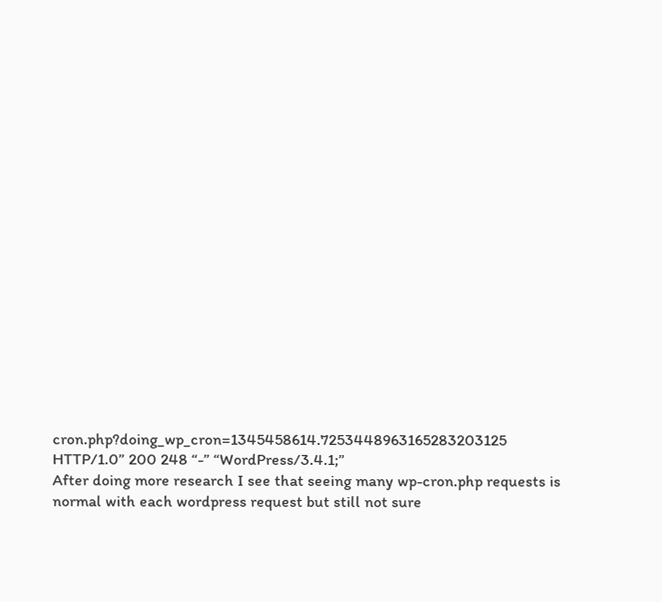cron.php?doing_wp_cron=1345458614.7253448963165283203125 HTTP/1.0” 200 248 “-” “WordPress/3.4.1;”
After doing more research I see that seeing many wp-cron.php requests is normal with each wordpress request but still not sure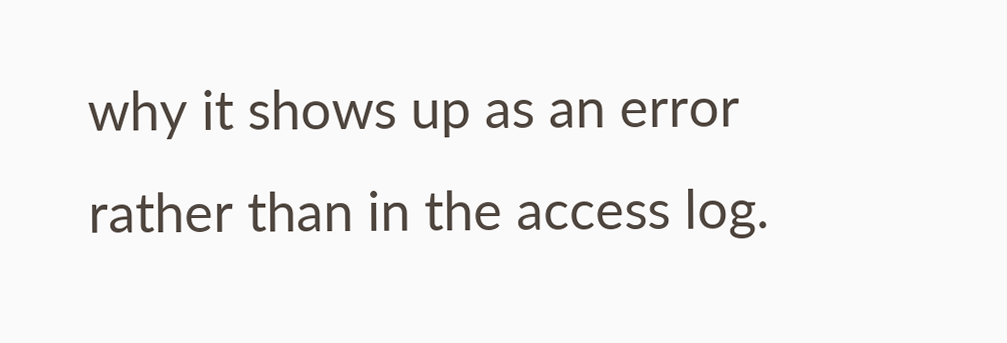why it shows up as an error rather than in the access log.